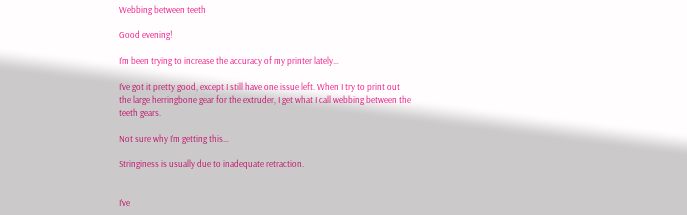Webbing between teeth

Good evening!

I’m been trying to increase the accuracy of my printer lately…

I’ve got it pretty good, except I still have one issue left. When I try to print out the large herringbone gear for the extruder, I get what I call webbing between the teeth gears.

Not sure why I’m getting this…

Stringiness is usually due to inadequate retraction.


I’ve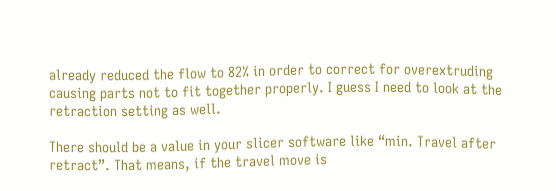already reduced the flow to 82% in order to correct for overextruding causing parts not to fit together properly. I guess I need to look at the retraction setting as well.

There should be a value in your slicer software like “min. Travel after retract”. That means, if the travel move is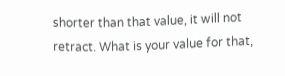shorter than that value, it will not retract. What is your value for that,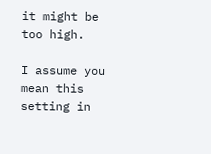it might be too high.

I assume you mean this setting in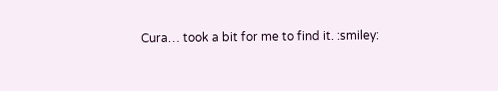Cura… took a bit for me to find it. :smiley: